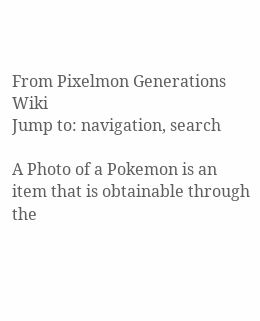From Pixelmon Generations Wiki
Jump to: navigation, search

A Photo of a Pokemon is an item that is obtainable through the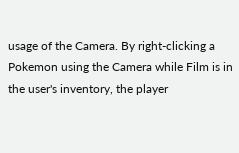usage of the Camera. By right-clicking a Pokemon using the Camera while Film is in the user's inventory, the player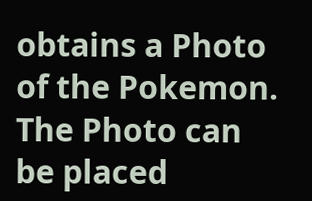obtains a Photo of the Pokemon. The Photo can be placed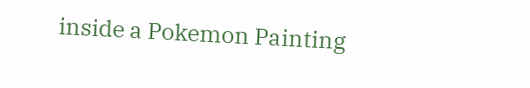inside a Pokemon Painting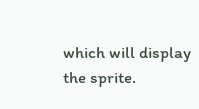which will display the sprite.